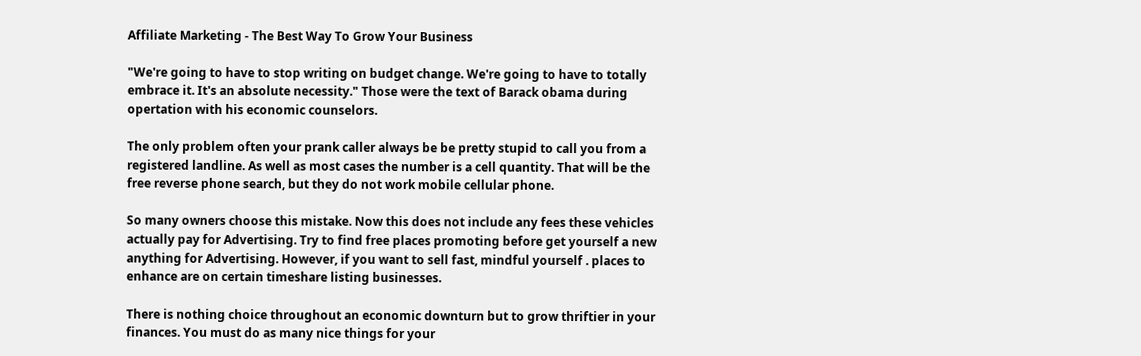Affiliate Marketing - The Best Way To Grow Your Business

"We're going to have to stop writing on budget change. We're going to have to totally embrace it. It's an absolute necessity." Those were the text of Barack obama during opertation with his economic counselors.

The only problem often your prank caller always be be pretty stupid to call you from a registered landline. As well as most cases the number is a cell quantity. That will be the free reverse phone search, but they do not work mobile cellular phone.

So many owners choose this mistake. Now this does not include any fees these vehicles actually pay for Advertising. Try to find free places promoting before get yourself a new anything for Advertising. However, if you want to sell fast, mindful yourself . places to enhance are on certain timeshare listing businesses.

There is nothing choice throughout an economic downturn but to grow thriftier in your finances. You must do as many nice things for your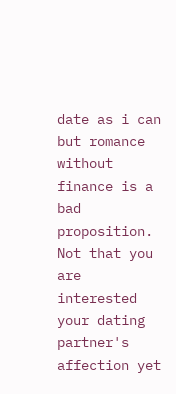date as i can but romance without finance is a bad proposition. Not that you are interested your dating partner's affection yet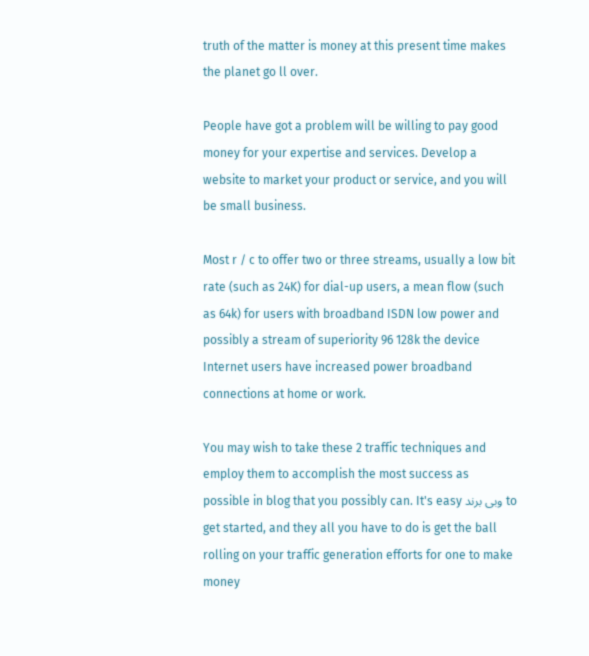truth of the matter is money at this present time makes the planet go ll over.

People have got a problem will be willing to pay good money for your expertise and services. Develop a website to market your product or service, and you will be small business.

Most r / c to offer two or three streams, usually a low bit rate (such as 24K) for dial-up users, a mean flow (such as 64k) for users with broadband ISDN low power and possibly a stream of superiority 96 128k the device Internet users have increased power broadband connections at home or work.

You may wish to take these 2 traffic techniques and employ them to accomplish the most success as possible in blog that you possibly can. It's easy وبی برند to get started, and they all you have to do is get the ball rolling on your traffic generation efforts for one to make money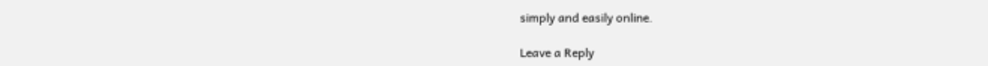simply and easily online.

Leave a Reply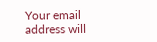Your email address will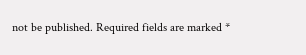not be published. Required fields are marked *